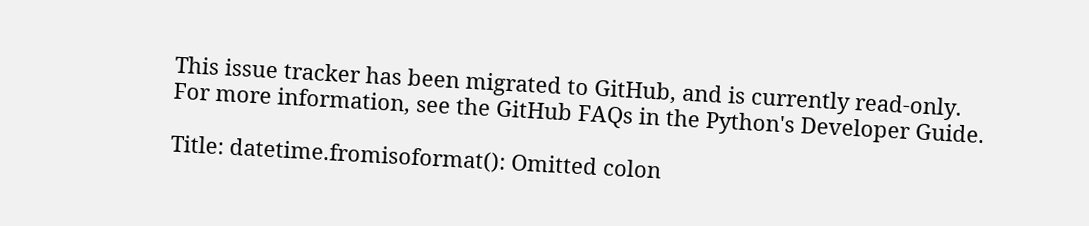This issue tracker has been migrated to GitHub, and is currently read-only.
For more information, see the GitHub FAQs in the Python's Developer Guide.

Title: datetime.fromisoformat(): Omitted colon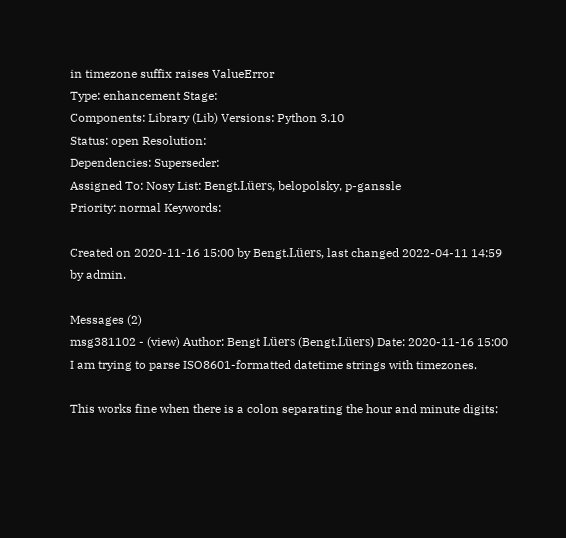in timezone suffix raises ValueError
Type: enhancement Stage:
Components: Library (Lib) Versions: Python 3.10
Status: open Resolution:
Dependencies: Superseder:
Assigned To: Nosy List: Bengt.Lüers, belopolsky, p-ganssle
Priority: normal Keywords:

Created on 2020-11-16 15:00 by Bengt.Lüers, last changed 2022-04-11 14:59 by admin.

Messages (2)
msg381102 - (view) Author: Bengt Lüers (Bengt.Lüers) Date: 2020-11-16 15:00
I am trying to parse ISO8601-formatted datetime strings with timezones.

This works fine when there is a colon separating the hour and minute digits: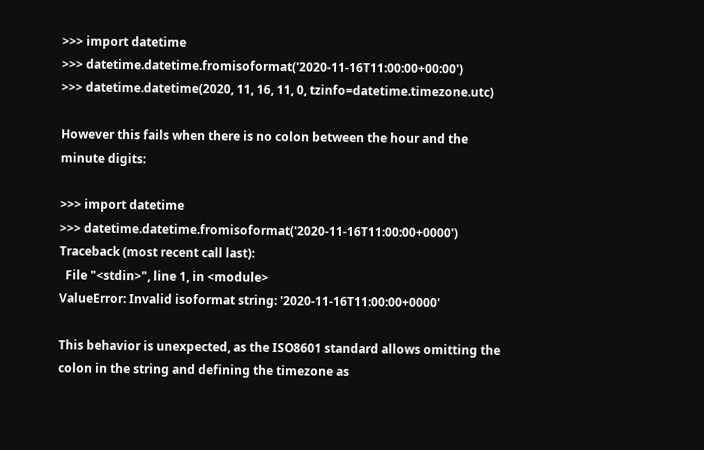>>> import datetime
>>> datetime.datetime.fromisoformat('2020-11-16T11:00:00+00:00')
>>> datetime.datetime(2020, 11, 16, 11, 0, tzinfo=datetime.timezone.utc)

However this fails when there is no colon between the hour and the minute digits:

>>> import datetime
>>> datetime.datetime.fromisoformat('2020-11-16T11:00:00+0000')
Traceback (most recent call last):
  File "<stdin>", line 1, in <module>
ValueError: Invalid isoformat string: '2020-11-16T11:00:00+0000'

This behavior is unexpected, as the ISO8601 standard allows omitting the colon in the string and defining the timezone as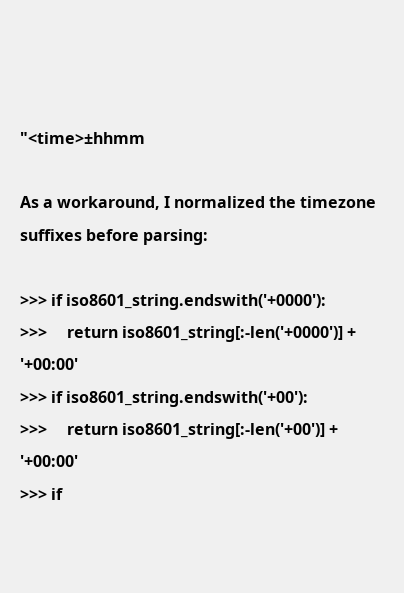"<time>±hhmm

As a workaround, I normalized the timezone suffixes before parsing:

>>> if iso8601_string.endswith('+0000'):
>>>     return iso8601_string[:-len('+0000')] + '+00:00'
>>> if iso8601_string.endswith('+00'):
>>>     return iso8601_string[:-len('+00')] + '+00:00'
>>> if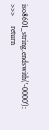iso8601_string.endswith('-0000'):
>>>     return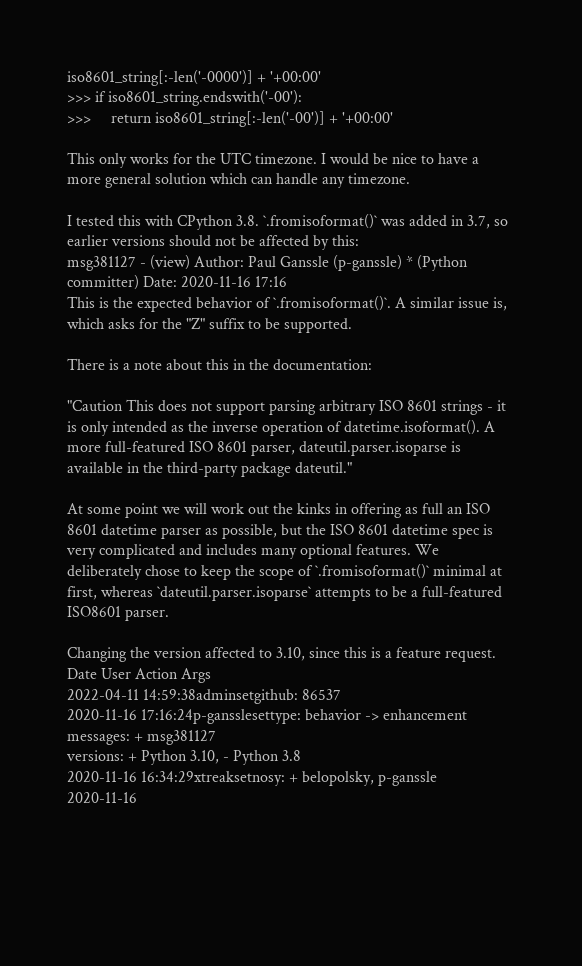iso8601_string[:-len('-0000')] + '+00:00'
>>> if iso8601_string.endswith('-00'):
>>>     return iso8601_string[:-len('-00')] + '+00:00'

This only works for the UTC timezone. I would be nice to have a more general solution which can handle any timezone.

I tested this with CPython 3.8. `.fromisoformat()` was added in 3.7, so earlier versions should not be affected by this:
msg381127 - (view) Author: Paul Ganssle (p-ganssle) * (Python committer) Date: 2020-11-16 17:16
This is the expected behavior of `.fromisoformat()`. A similar issue is, which asks for the "Z" suffix to be supported.

There is a note about this in the documentation:

"Caution This does not support parsing arbitrary ISO 8601 strings - it is only intended as the inverse operation of datetime.isoformat(). A more full-featured ISO 8601 parser, dateutil.parser.isoparse is available in the third-party package dateutil."

At some point we will work out the kinks in offering as full an ISO 8601 datetime parser as possible, but the ISO 8601 datetime spec is very complicated and includes many optional features. We deliberately chose to keep the scope of `.fromisoformat()` minimal at first, whereas `dateutil.parser.isoparse` attempts to be a full-featured ISO8601 parser.

Changing the version affected to 3.10, since this is a feature request.
Date User Action Args
2022-04-11 14:59:38adminsetgithub: 86537
2020-11-16 17:16:24p-gansslesettype: behavior -> enhancement
messages: + msg381127
versions: + Python 3.10, - Python 3.8
2020-11-16 16:34:29xtreaksetnosy: + belopolsky, p-ganssle
2020-11-16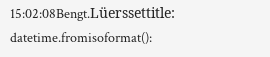15:02:08Bengt.Lüerssettitle: datetime.fromisoformat():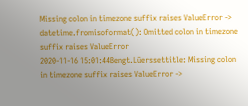Missing colon in timezone suffix raises ValueError -> datetime.fromisoformat(): Omitted colon in timezone suffix raises ValueError
2020-11-16 15:01:44Bengt.Lüerssettitle: Missing colon in timezone suffix raises ValueError ->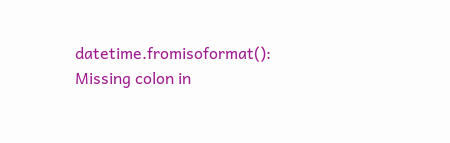datetime.fromisoformat(): Missing colon in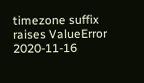timezone suffix raises ValueError
2020-11-16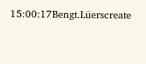15:00:17Bengt.Lüerscreate